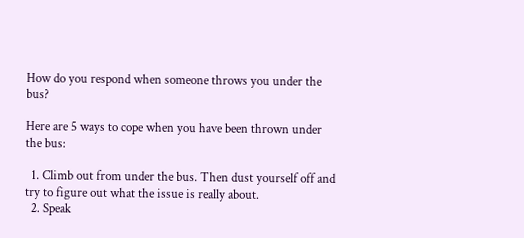How do you respond when someone throws you under the bus?

Here are 5 ways to cope when you have been thrown under the bus:

  1. Climb out from under the bus. Then dust yourself off and try to figure out what the issue is really about.
  2. Speak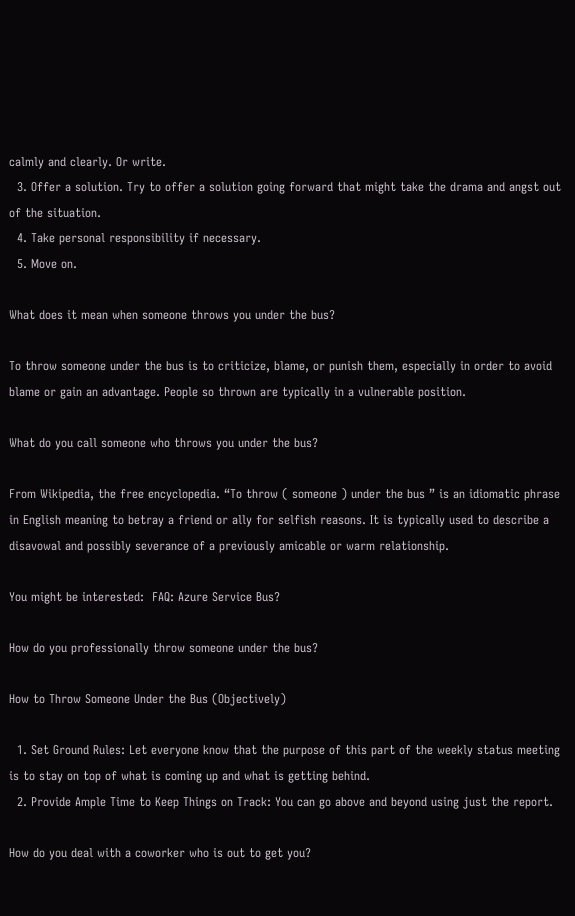calmly and clearly. Or write.
  3. Offer a solution. Try to offer a solution going forward that might take the drama and angst out of the situation.
  4. Take personal responsibility if necessary.
  5. Move on.

What does it mean when someone throws you under the bus?

To throw someone under the bus is to criticize, blame, or punish them, especially in order to avoid blame or gain an advantage. People so thrown are typically in a vulnerable position.

What do you call someone who throws you under the bus?

From Wikipedia, the free encyclopedia. “To throw ( someone ) under the bus ” is an idiomatic phrase in English meaning to betray a friend or ally for selfish reasons. It is typically used to describe a disavowal and possibly severance of a previously amicable or warm relationship.

You might be interested:  FAQ: Azure Service Bus?

How do you professionally throw someone under the bus?

How to Throw Someone Under the Bus (Objectively)

  1. Set Ground Rules: Let everyone know that the purpose of this part of the weekly status meeting is to stay on top of what is coming up and what is getting behind.
  2. Provide Ample Time to Keep Things on Track: You can go above and beyond using just the report.

How do you deal with a coworker who is out to get you?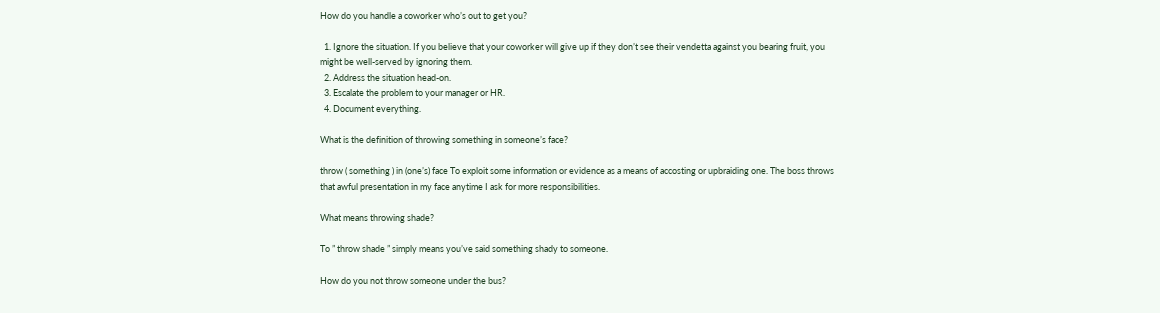How do you handle a coworker who’s out to get you?

  1. Ignore the situation. If you believe that your coworker will give up if they don’t see their vendetta against you bearing fruit, you might be well-served by ignoring them.
  2. Address the situation head-on.
  3. Escalate the problem to your manager or HR.
  4. Document everything.

What is the definition of throwing something in someone’s face?

throw ( something ) in (one’s) face To exploit some information or evidence as a means of accosting or upbraiding one. The boss throws that awful presentation in my face anytime I ask for more responsibilities.

What means throwing shade?

To ” throw shade ” simply means you’ve said something shady to someone.

How do you not throw someone under the bus?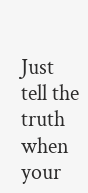Just tell the truth when your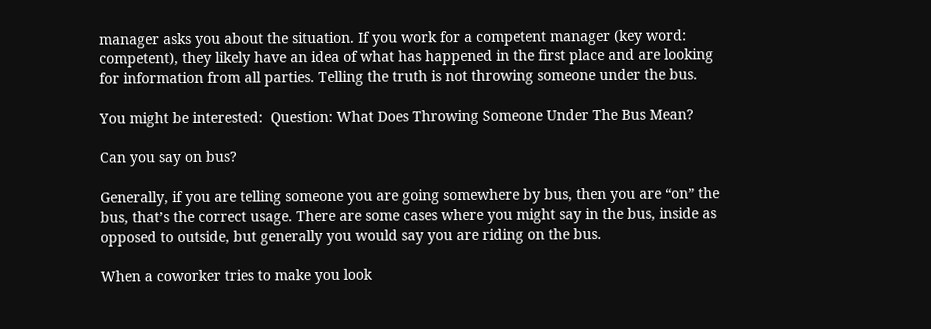manager asks you about the situation. If you work for a competent manager (key word: competent), they likely have an idea of what has happened in the first place and are looking for information from all parties. Telling the truth is not throwing someone under the bus.

You might be interested:  Question: What Does Throwing Someone Under The Bus Mean?

Can you say on bus?

Generally, if you are telling someone you are going somewhere by bus, then you are “on” the bus, that’s the correct usage. There are some cases where you might say in the bus, inside as opposed to outside, but generally you would say you are riding on the bus.

When a coworker tries to make you look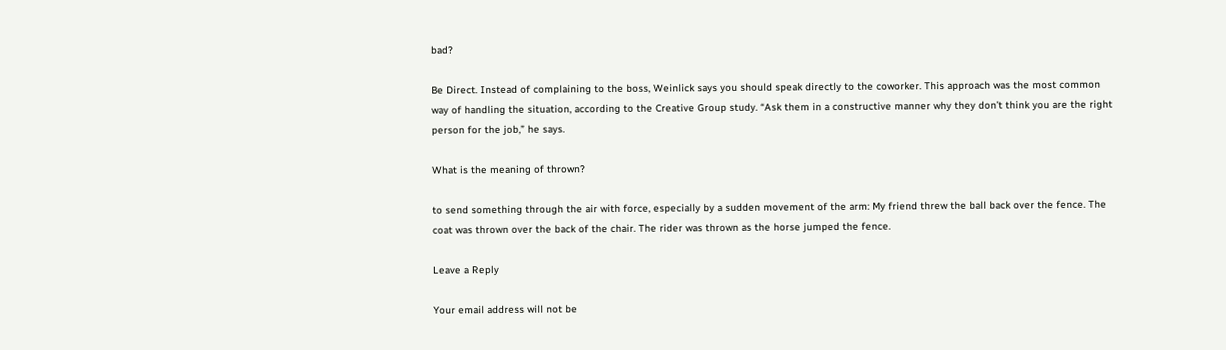bad?

Be Direct. Instead of complaining to the boss, Weinlick says you should speak directly to the coworker. This approach was the most common way of handling the situation, according to the Creative Group study. “Ask them in a constructive manner why they don’t think you are the right person for the job,” he says.

What is the meaning of thrown?

to send something through the air with force, especially by a sudden movement of the arm: My friend threw the ball back over the fence. The coat was thrown over the back of the chair. The rider was thrown as the horse jumped the fence.

Leave a Reply

Your email address will not be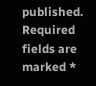published. Required fields are marked *